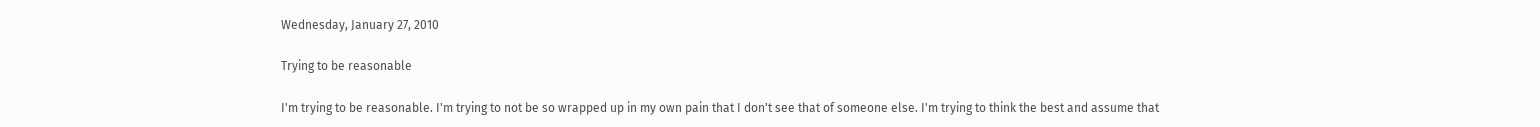Wednesday, January 27, 2010

Trying to be reasonable

I'm trying to be reasonable. I'm trying to not be so wrapped up in my own pain that I don't see that of someone else. I'm trying to think the best and assume that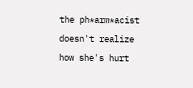the ph*arm*acist doesn't realize how she's hurt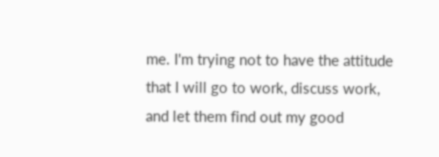me. I'm trying not to have the attitude that I will go to work, discuss work, and let them find out my good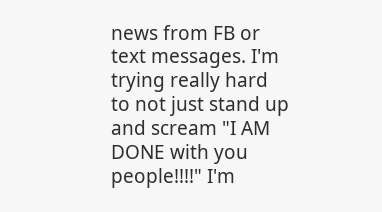news from FB or text messages. I'm trying really hard to not just stand up and scream "I AM DONE with you people!!!!" I'm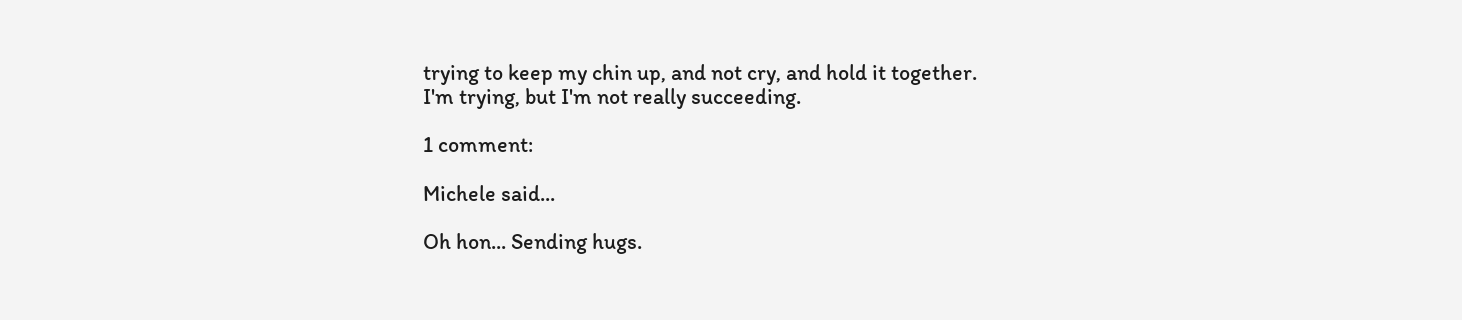trying to keep my chin up, and not cry, and hold it together.
I'm trying, but I'm not really succeeding.

1 comment:

Michele said...

Oh hon... Sending hugs.